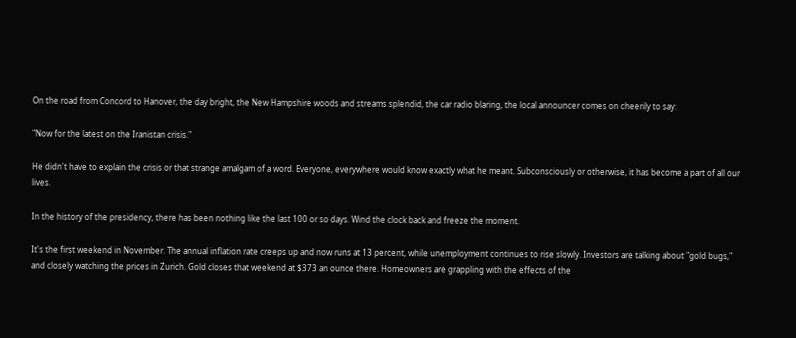On the road from Concord to Hanover, the day bright, the New Hampshire woods and streams splendid, the car radio blaring, the local announcer comes on cheerily to say:

"Now for the latest on the Iranistan crisis."

He didn't have to explain the crisis or that strange amalgam of a word. Everyone, everywhere would know exactly what he meant. Subconsciously or otherwise, it has become a part of all our lives.

In the history of the presidency, there has been nothing like the last 100 or so days. Wind the clock back and freeze the moment.

It's the first weekend in November. The annual inflation rate creeps up and now runs at 13 percent, while unemployment continues to rise slowly. Investors are talking about "gold bugs," and closely watching the prices in Zurich. Gold closes that weekend at $373 an ounce there. Homeowners are grappling with the effects of the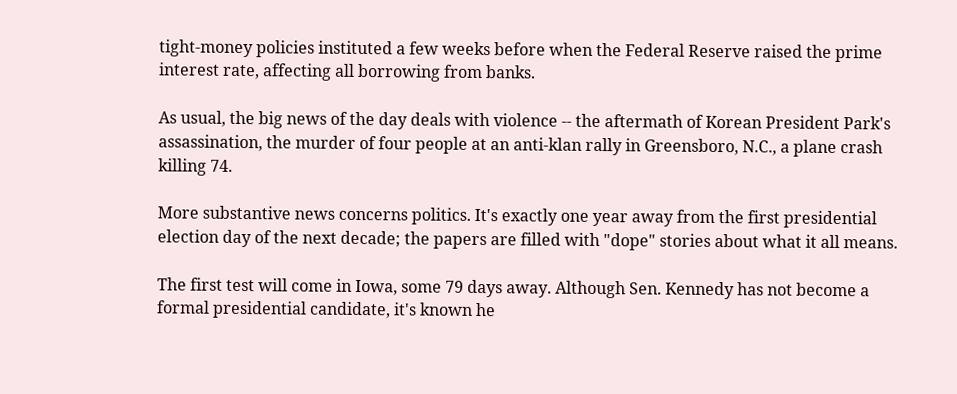tight-money policies instituted a few weeks before when the Federal Reserve raised the prime interest rate, affecting all borrowing from banks.

As usual, the big news of the day deals with violence -- the aftermath of Korean President Park's assassination, the murder of four people at an anti-klan rally in Greensboro, N.C., a plane crash killing 74.

More substantive news concerns politics. It's exactly one year away from the first presidential election day of the next decade; the papers are filled with "dope" stories about what it all means.

The first test will come in Iowa, some 79 days away. Although Sen. Kennedy has not become a formal presidential candidate, it's known he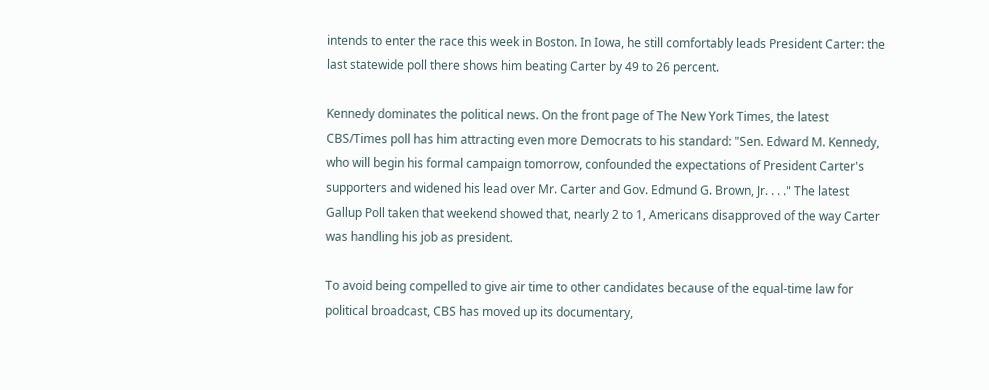intends to enter the race this week in Boston. In Iowa, he still comfortably leads President Carter: the last statewide poll there shows him beating Carter by 49 to 26 percent.

Kennedy dominates the political news. On the front page of The New York Times, the latest CBS/Times poll has him attracting even more Democrats to his standard: "Sen. Edward M. Kennedy, who will begin his formal campaign tomorrow, confounded the expectations of President Carter's supporters and widened his lead over Mr. Carter and Gov. Edmund G. Brown, Jr. . . ." The latest Gallup Poll taken that weekend showed that, nearly 2 to 1, Americans disapproved of the way Carter was handling his job as president.

To avoid being compelled to give air time to other candidates because of the equal-time law for political broadcast, CBS has moved up its documentary,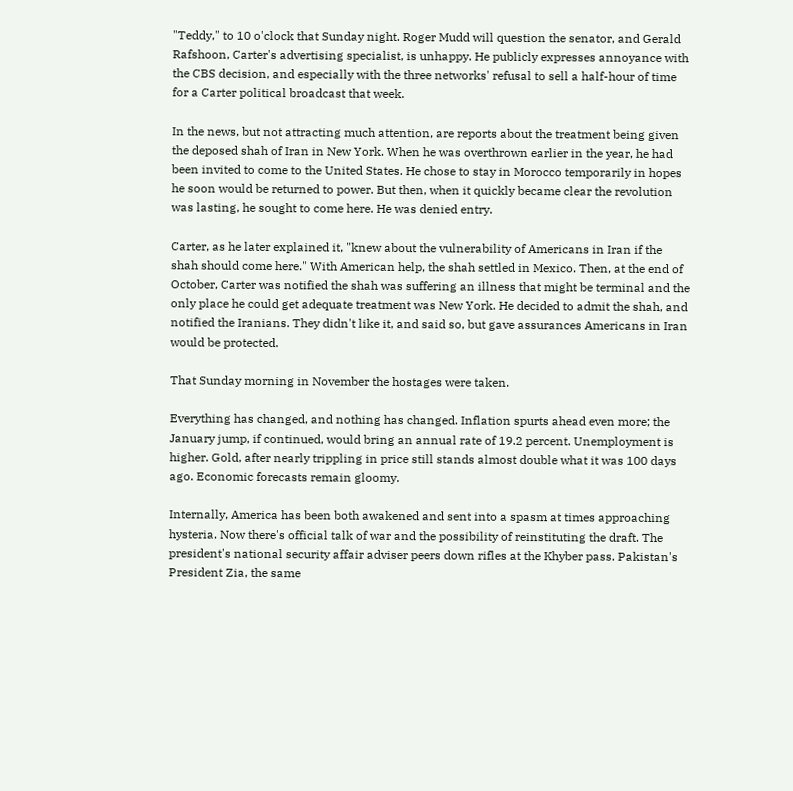"Teddy," to 10 o'clock that Sunday night. Roger Mudd will question the senator, and Gerald Rafshoon, Carter's advertising specialist, is unhappy. He publicly expresses annoyance with the CBS decision, and especially with the three networks' refusal to sell a half-hour of time for a Carter political broadcast that week.

In the news, but not attracting much attention, are reports about the treatment being given the deposed shah of Iran in New York. When he was overthrown earlier in the year, he had been invited to come to the United States. He chose to stay in Morocco temporarily in hopes he soon would be returned to power. But then, when it quickly became clear the revolution was lasting, he sought to come here. He was denied entry.

Carter, as he later explained it, "knew about the vulnerability of Americans in Iran if the shah should come here." With American help, the shah settled in Mexico. Then, at the end of October, Carter was notified the shah was suffering an illness that might be terminal and the only place he could get adequate treatment was New York. He decided to admit the shah, and notified the Iranians. They didn't like it, and said so, but gave assurances Americans in Iran would be protected.

That Sunday morning in November the hostages were taken.

Everything has changed, and nothing has changed. Inflation spurts ahead even more; the January jump, if continued, would bring an annual rate of 19.2 percent. Unemployment is higher. Gold, after nearly trippling in price still stands almost double what it was 100 days ago. Economic forecasts remain gloomy.

Internally, America has been both awakened and sent into a spasm at times approaching hysteria. Now there's official talk of war and the possibility of reinstituting the draft. The president's national security affair adviser peers down rifles at the Khyber pass. Pakistan's President Zia, the same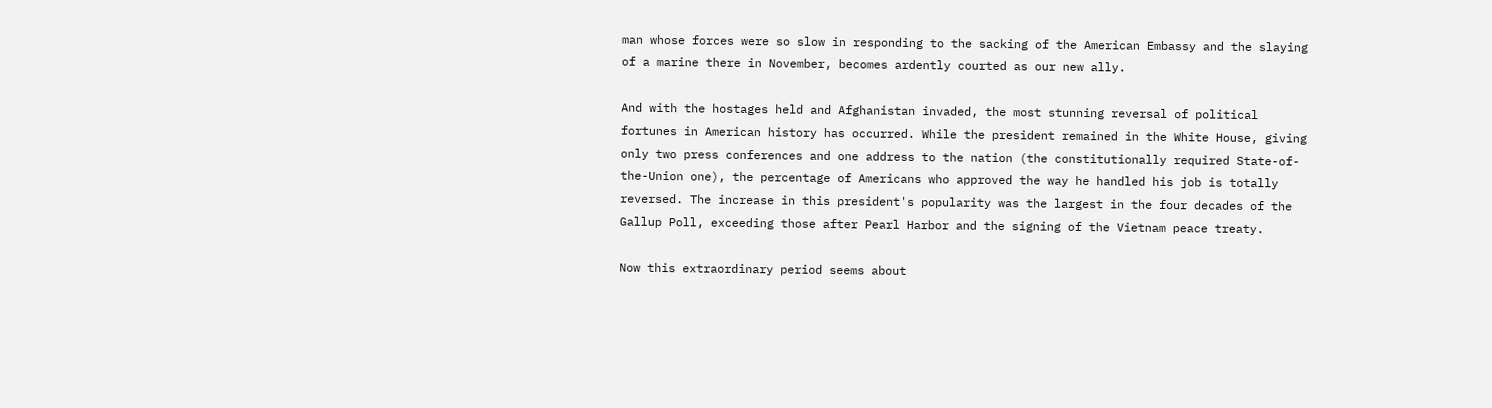man whose forces were so slow in responding to the sacking of the American Embassy and the slaying of a marine there in November, becomes ardently courted as our new ally.

And with the hostages held and Afghanistan invaded, the most stunning reversal of political fortunes in American history has occurred. While the president remained in the White House, giving only two press conferences and one address to the nation (the constitutionally required State-of-the-Union one), the percentage of Americans who approved the way he handled his job is totally reversed. The increase in this president's popularity was the largest in the four decades of the Gallup Poll, exceeding those after Pearl Harbor and the signing of the Vietnam peace treaty.

Now this extraordinary period seems about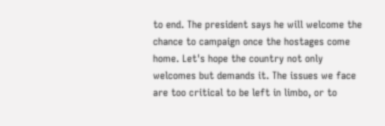to end. The president says he will welcome the chance to campaign once the hostages come home. Let's hope the country not only welcomes but demands it. The issues we face are too critical to be left in limbo, or to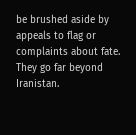be brushed aside by appeals to flag or complaints about fate. They go far beyond Iranistan.